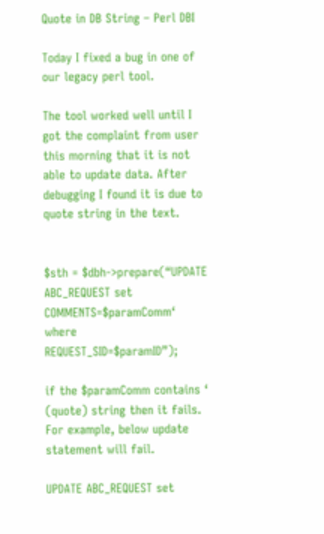Quote in DB String – Perl DBI

Today I fixed a bug in one of our legacy perl tool.

The tool worked well until I got the complaint from user this morning that it is not able to update data. After debugging I found it is due to quote string in the text.


$sth = $dbh->prepare(“UPDATE ABC_REQUEST set COMMENTS=$paramComm‘ where REQUEST_SID=$paramID”);

if the $paramComm contains ‘ (quote) string then it fails. For example, below update statement will fail.

UPDATE ABC_REQUEST set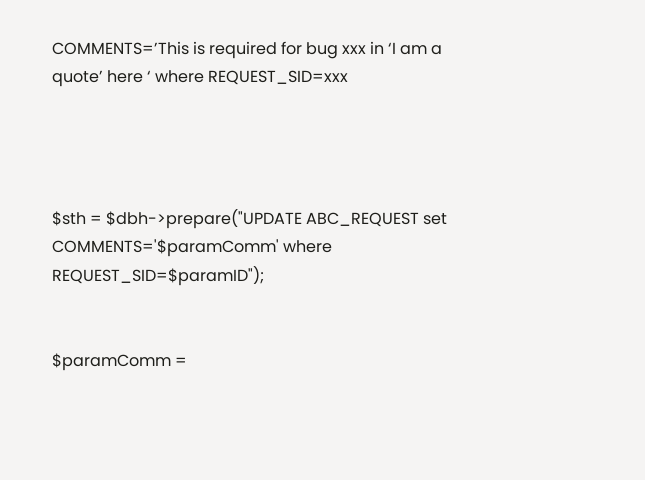COMMENTS=’This is required for bug xxx in ‘I am a quote’ here ‘ where REQUEST_SID=xxx




$sth = $dbh->prepare("UPDATE ABC_REQUEST set COMMENTS='$paramComm' where REQUEST_SID=$paramID");


$paramComm =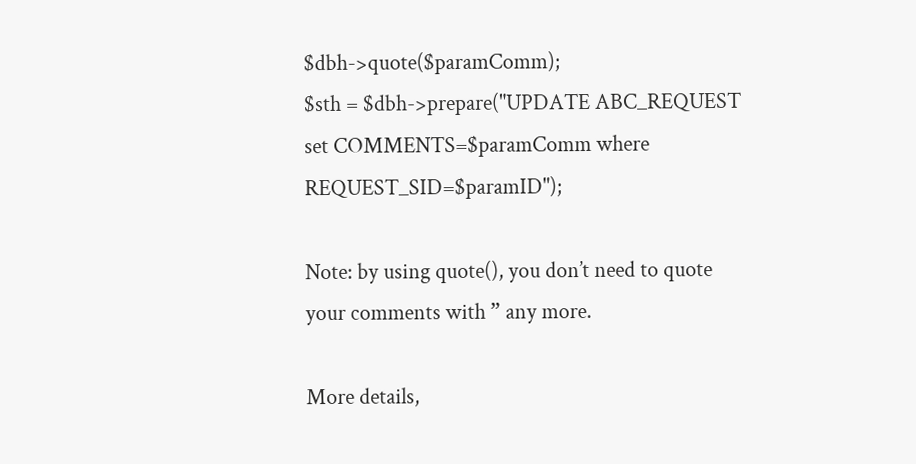$dbh->quote($paramComm);
$sth = $dbh->prepare("UPDATE ABC_REQUEST set COMMENTS=$paramComm where REQUEST_SID=$paramID");

Note: by using quote(), you don’t need to quote your comments with ” any more.

More details,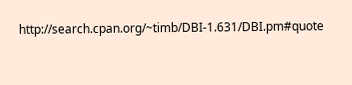http://search.cpan.org/~timb/DBI-1.631/DBI.pm#quote